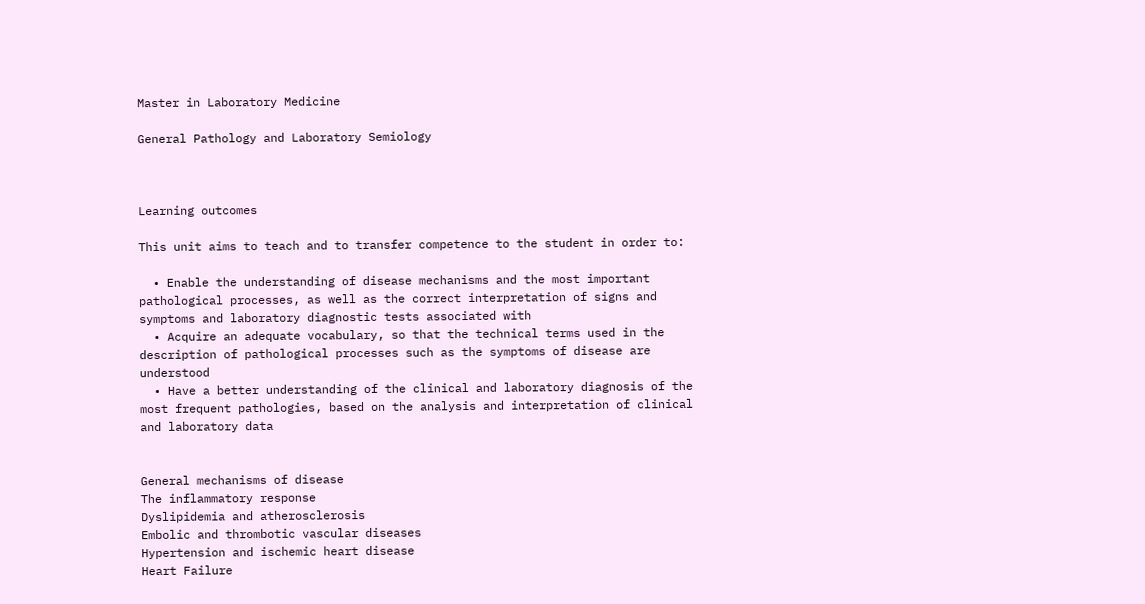Master in Laboratory Medicine

General Pathology and Laboratory Semiology



Learning outcomes

This unit aims to teach and to transfer competence to the student in order to:

  • Enable the understanding of disease mechanisms and the most important pathological processes, as well as the correct interpretation of signs and symptoms and laboratory diagnostic tests associated with
  • Acquire an adequate vocabulary, so that the technical terms used in the description of pathological processes such as the symptoms of disease are understood
  • Have a better understanding of the clinical and laboratory diagnosis of the most frequent pathologies, based on the analysis and interpretation of clinical and laboratory data


General mechanisms of disease
The inflammatory response
Dyslipidemia and atherosclerosis
Embolic and thrombotic vascular diseases
Hypertension and ischemic heart disease
Heart Failure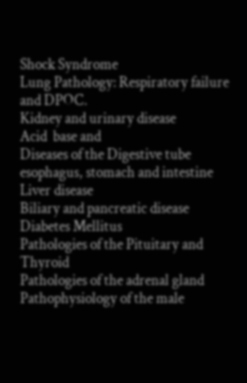Shock Syndrome
Lung Pathology: Respiratory failure and DPOC.
Kidney and urinary disease
Acid  base and
Diseases of the Digestive tube  esophagus, stomach and intestine
Liver disease
Biliary and pancreatic disease
Diabetes Mellitus
Pathologies of the Pituitary and Thyroid
Pathologies of the adrenal gland
Pathophysiology of the male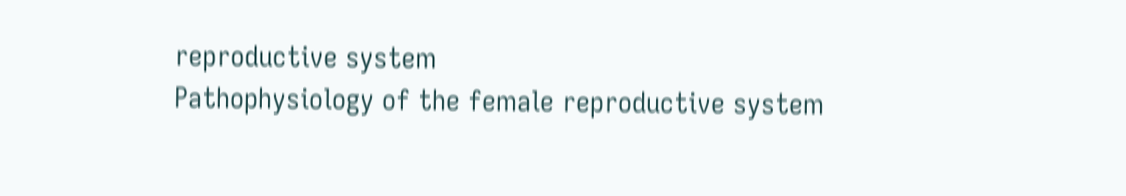reproductive system
Pathophysiology of the female reproductive system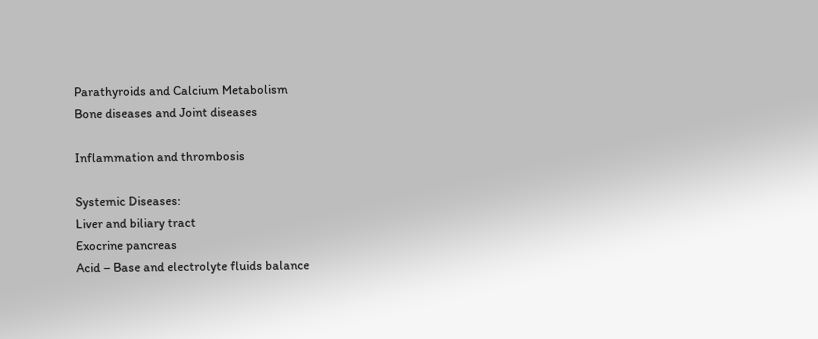Parathyroids and Calcium Metabolism
Bone diseases and Joint diseases

Inflammation and thrombosis

Systemic Diseases:
Liver and biliary tract
Exocrine pancreas
Acid – Base and electrolyte fluids balance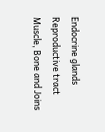Endocrine glands
Reproductive tract
Muscle, Bone and Joins